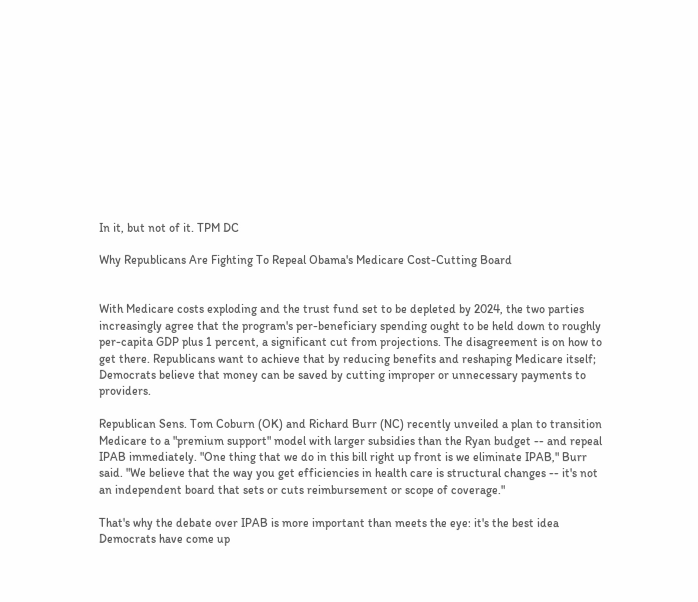In it, but not of it. TPM DC

Why Republicans Are Fighting To Repeal Obama's Medicare Cost-Cutting Board


With Medicare costs exploding and the trust fund set to be depleted by 2024, the two parties increasingly agree that the program's per-beneficiary spending ought to be held down to roughly per-capita GDP plus 1 percent, a significant cut from projections. The disagreement is on how to get there. Republicans want to achieve that by reducing benefits and reshaping Medicare itself; Democrats believe that money can be saved by cutting improper or unnecessary payments to providers.

Republican Sens. Tom Coburn (OK) and Richard Burr (NC) recently unveiled a plan to transition Medicare to a "premium support" model with larger subsidies than the Ryan budget -- and repeal IPAB immediately. "One thing that we do in this bill right up front is we eliminate IPAB," Burr said. "We believe that the way you get efficiencies in health care is structural changes -- it's not an independent board that sets or cuts reimbursement or scope of coverage."

That's why the debate over IPAB is more important than meets the eye: it's the best idea Democrats have come up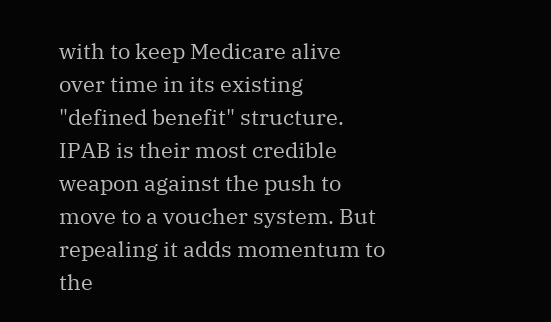with to keep Medicare alive over time in its existing "defined benefit" structure. IPAB is their most credible weapon against the push to move to a voucher system. But repealing it adds momentum to the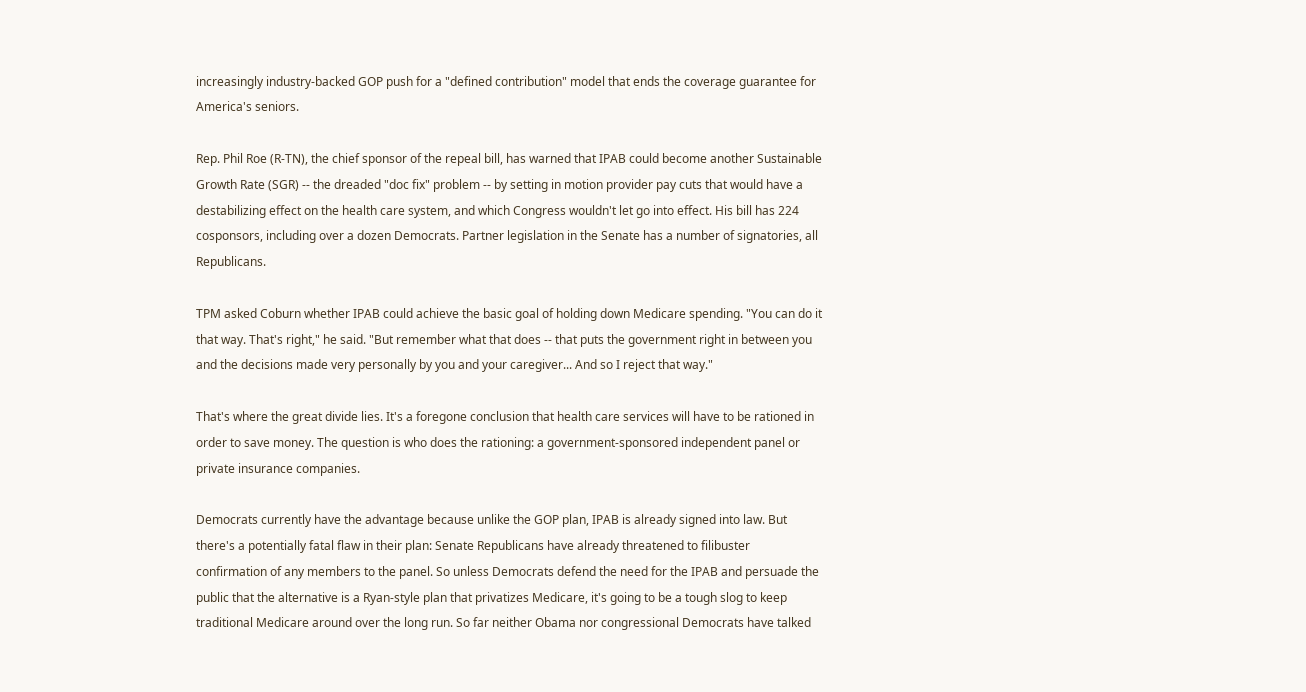increasingly industry-backed GOP push for a "defined contribution" model that ends the coverage guarantee for America's seniors.

Rep. Phil Roe (R-TN), the chief sponsor of the repeal bill, has warned that IPAB could become another Sustainable Growth Rate (SGR) -- the dreaded "doc fix" problem -- by setting in motion provider pay cuts that would have a destabilizing effect on the health care system, and which Congress wouldn't let go into effect. His bill has 224 cosponsors, including over a dozen Democrats. Partner legislation in the Senate has a number of signatories, all Republicans.

TPM asked Coburn whether IPAB could achieve the basic goal of holding down Medicare spending. "You can do it that way. That's right," he said. "But remember what that does -- that puts the government right in between you and the decisions made very personally by you and your caregiver... And so I reject that way."

That's where the great divide lies. It's a foregone conclusion that health care services will have to be rationed in order to save money. The question is who does the rationing: a government-sponsored independent panel or private insurance companies.

Democrats currently have the advantage because unlike the GOP plan, IPAB is already signed into law. But there's a potentially fatal flaw in their plan: Senate Republicans have already threatened to filibuster confirmation of any members to the panel. So unless Democrats defend the need for the IPAB and persuade the public that the alternative is a Ryan-style plan that privatizes Medicare, it's going to be a tough slog to keep traditional Medicare around over the long run. So far neither Obama nor congressional Democrats have talked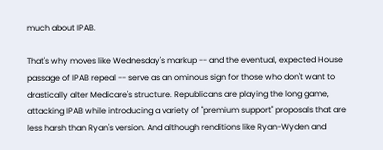much about IPAB.

That's why moves like Wednesday's markup -- and the eventual, expected House passage of IPAB repeal -- serve as an ominous sign for those who don't want to drastically alter Medicare's structure. Republicans are playing the long game, attacking IPAB while introducing a variety of "premium support" proposals that are less harsh than Ryan's version. And although renditions like Ryan-Wyden and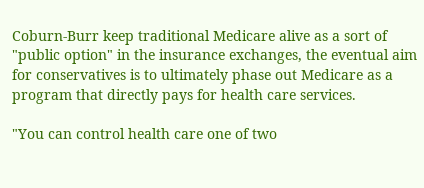Coburn-Burr keep traditional Medicare alive as a sort of "public option" in the insurance exchanges, the eventual aim for conservatives is to ultimately phase out Medicare as a program that directly pays for health care services.

"You can control health care one of two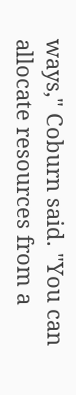ways," Coburn said. "You can allocate resources from a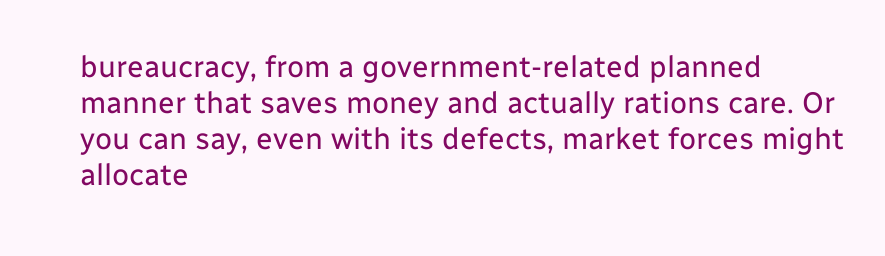bureaucracy, from a government-related planned manner that saves money and actually rations care. Or you can say, even with its defects, market forces might allocate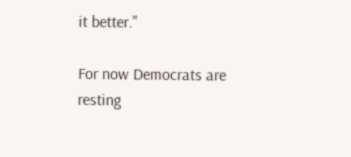it better."

For now Democrats are resting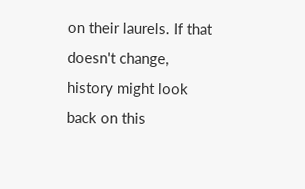on their laurels. If that doesn't change, history might look back on this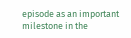episode as an important milestone in the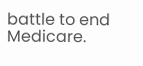battle to end Medicare.